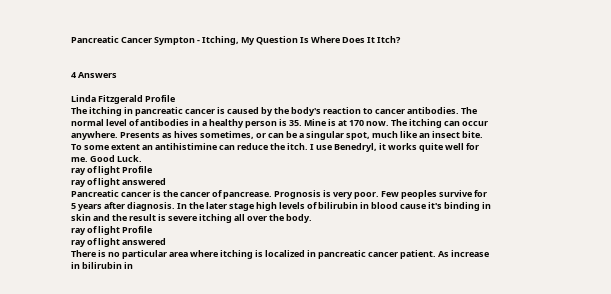Pancreatic Cancer Sympton - Itching, My Question Is Where Does It Itch?


4 Answers

Linda Fitzgerald Profile
The itching in pancreatic cancer is caused by the body's reaction to cancer antibodies. The normal level of antibodies in a healthy person is 35. Mine is at 170 now. The itching can occur anywhere. Presents as hives sometimes, or can be a singular spot, much like an insect bite. To some extent an antihistimine can reduce the itch. I use Benedryl, it works quite well for me. Good Luck.
ray of light Profile
ray of light answered
Pancreatic cancer is the cancer of pancrease. Prognosis is very poor. Few peoples survive for 5 years after diagnosis. In the later stage high levels of bilirubin in blood cause it's binding in skin and the result is severe itching all over the body.
ray of light Profile
ray of light answered
There is no particular area where itching is localized in pancreatic cancer patient. As increase in bilirubin in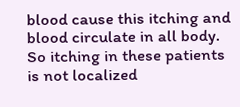blood cause this itching and blood circulate in all body. So itching in these patients is not localized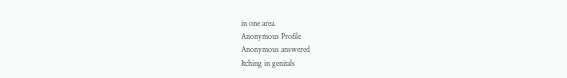in one area.
Anonymous Profile
Anonymous answered
Itching in genitals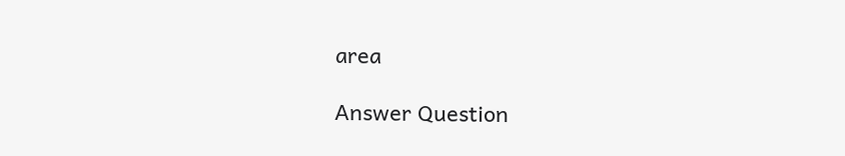area

Answer Question